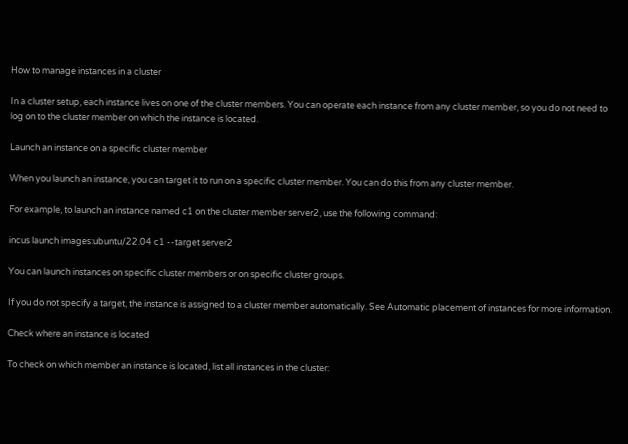How to manage instances in a cluster

In a cluster setup, each instance lives on one of the cluster members. You can operate each instance from any cluster member, so you do not need to log on to the cluster member on which the instance is located.

Launch an instance on a specific cluster member

When you launch an instance, you can target it to run on a specific cluster member. You can do this from any cluster member.

For example, to launch an instance named c1 on the cluster member server2, use the following command:

incus launch images:ubuntu/22.04 c1 --target server2

You can launch instances on specific cluster members or on specific cluster groups.

If you do not specify a target, the instance is assigned to a cluster member automatically. See Automatic placement of instances for more information.

Check where an instance is located

To check on which member an instance is located, list all instances in the cluster: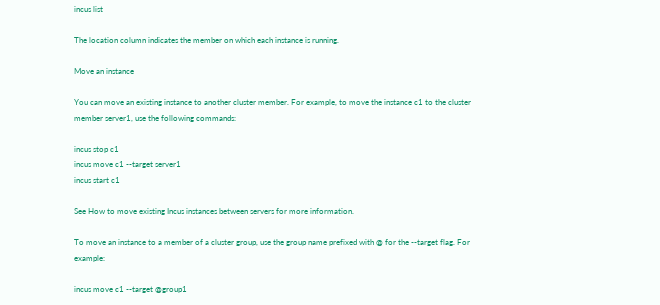incus list

The location column indicates the member on which each instance is running.

Move an instance

You can move an existing instance to another cluster member. For example, to move the instance c1 to the cluster member server1, use the following commands:

incus stop c1
incus move c1 --target server1
incus start c1

See How to move existing Incus instances between servers for more information.

To move an instance to a member of a cluster group, use the group name prefixed with @ for the --target flag. For example:

incus move c1 --target @group1